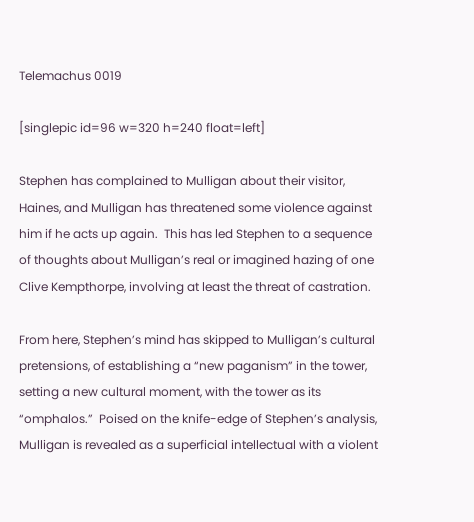Telemachus 0019

[singlepic id=96 w=320 h=240 float=left]

Stephen has complained to Mulligan about their visitor, Haines, and Mulligan has threatened some violence against him if he acts up again.  This has led Stephen to a sequence of thoughts about Mulligan’s real or imagined hazing of one Clive Kempthorpe, involving at least the threat of castration.

From here, Stephen’s mind has skipped to Mulligan’s cultural pretensions, of establishing a “new paganism” in the tower, setting a new cultural moment, with the tower as its “omphalos.”  Poised on the knife-edge of Stephen’s analysis, Mulligan is revealed as a superficial intellectual with a violent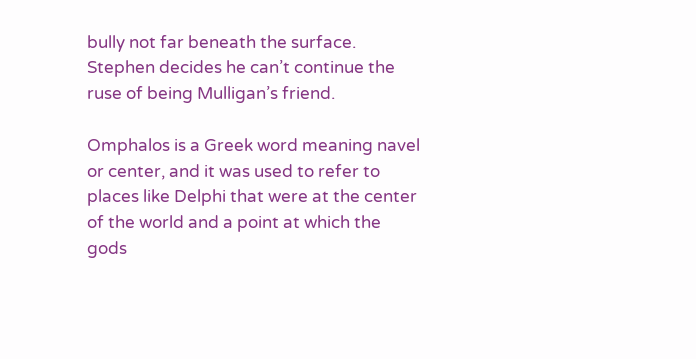bully not far beneath the surface. Stephen decides he can’t continue the ruse of being Mulligan’s friend.

Omphalos is a Greek word meaning navel or center, and it was used to refer to places like Delphi that were at the center of the world and a point at which the gods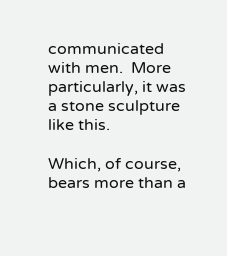communicated with men.  More particularly, it was a stone sculpture like this.

Which, of course, bears more than a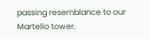passing resemblance to our Martello tower.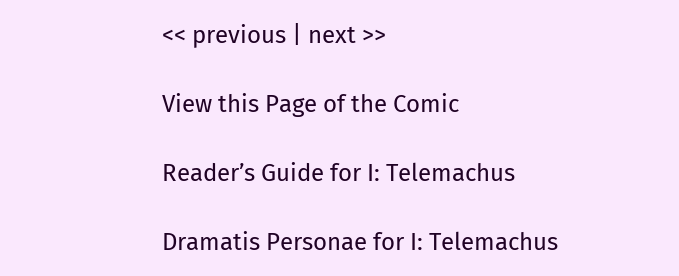<< previous | next >>

View this Page of the Comic

Reader’s Guide for I: Telemachus

Dramatis Personae for I: Telemachus